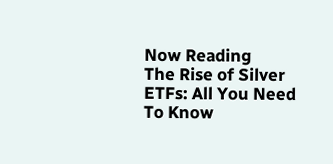Now Reading
The Rise of Silver ETFs: All You Need To Know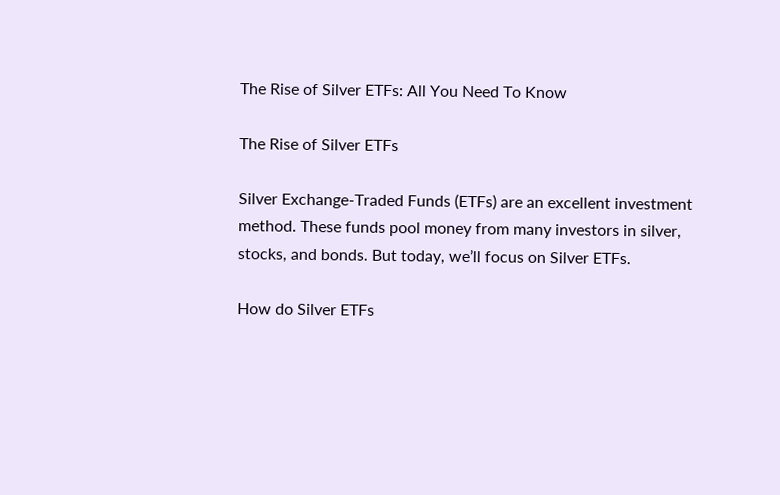The Rise of Silver ETFs: All You Need To Know

The Rise of Silver ETFs

Silver Exchange-Traded Funds (ETFs) are an excellent investment method. These funds pool money from many investors in silver, stocks, and bonds. But today, we’ll focus on Silver ETFs.

How do Silver ETFs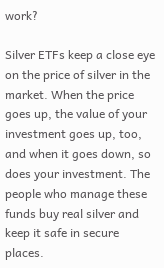work?

Silver ETFs keep a close eye on the price of silver in the market. When the price goes up, the value of your investment goes up, too, and when it goes down, so does your investment. The people who manage these funds buy real silver and keep it safe in secure places.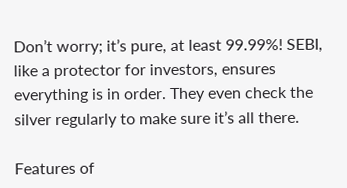Don’t worry; it’s pure, at least 99.99%! SEBI, like a protector for investors, ensures everything is in order. They even check the silver regularly to make sure it’s all there.

Features of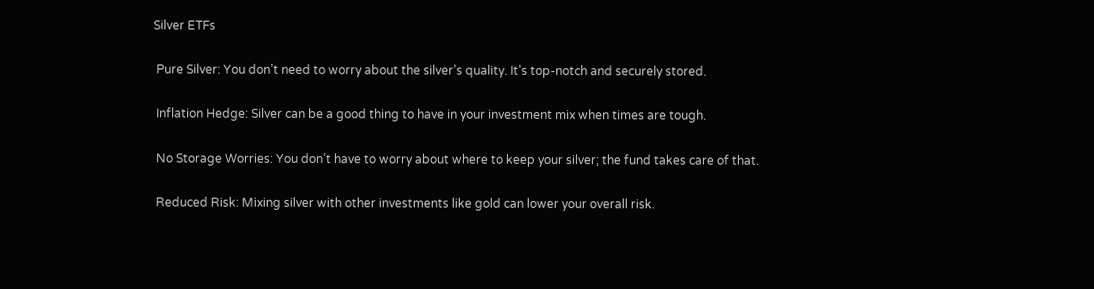Silver ETFs

 Pure Silver: You don’t need to worry about the silver’s quality. It’s top-notch and securely stored.

 Inflation Hedge: Silver can be a good thing to have in your investment mix when times are tough.

 No Storage Worries: You don’t have to worry about where to keep your silver; the fund takes care of that.

 Reduced Risk: Mixing silver with other investments like gold can lower your overall risk.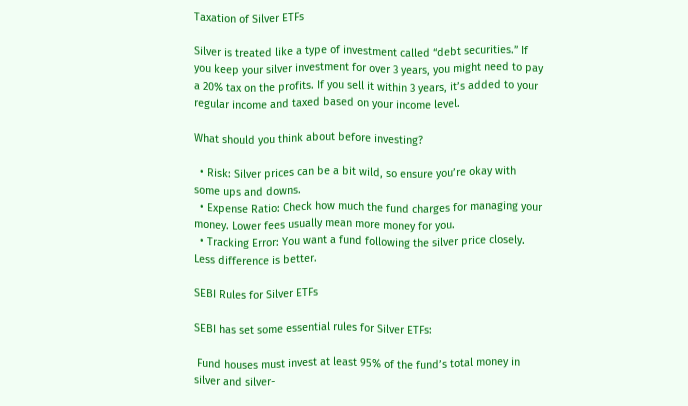Taxation of Silver ETFs

Silver is treated like a type of investment called “debt securities.” If you keep your silver investment for over 3 years, you might need to pay a 20% tax on the profits. If you sell it within 3 years, it’s added to your regular income and taxed based on your income level.

What should you think about before investing?

  • Risk: Silver prices can be a bit wild, so ensure you’re okay with some ups and downs.
  • Expense Ratio: Check how much the fund charges for managing your money. Lower fees usually mean more money for you.
  • Tracking Error: You want a fund following the silver price closely. Less difference is better.

SEBI Rules for Silver ETFs

SEBI has set some essential rules for Silver ETFs:

 Fund houses must invest at least 95% of the fund’s total money in silver and silver-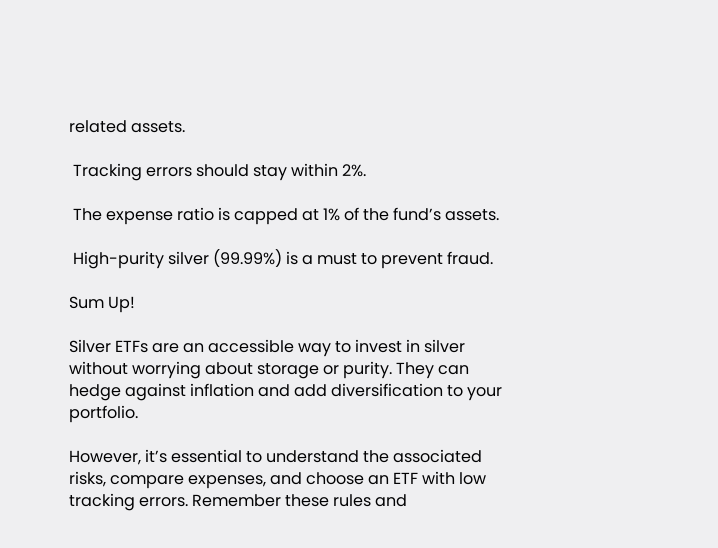related assets.

 Tracking errors should stay within 2%.

 The expense ratio is capped at 1% of the fund’s assets.

 High-purity silver (99.99%) is a must to prevent fraud.

Sum Up!

Silver ETFs are an accessible way to invest in silver without worrying about storage or purity. They can hedge against inflation and add diversification to your portfolio.

However, it’s essential to understand the associated risks, compare expenses, and choose an ETF with low tracking errors. Remember these rules and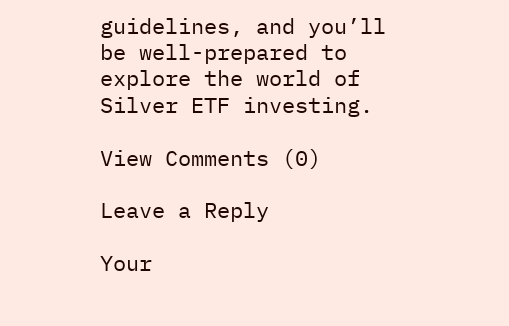guidelines, and you’ll be well-prepared to explore the world of Silver ETF investing.

View Comments (0)

Leave a Reply

Your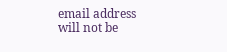email address will not be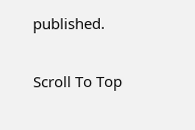published.

Scroll To Top